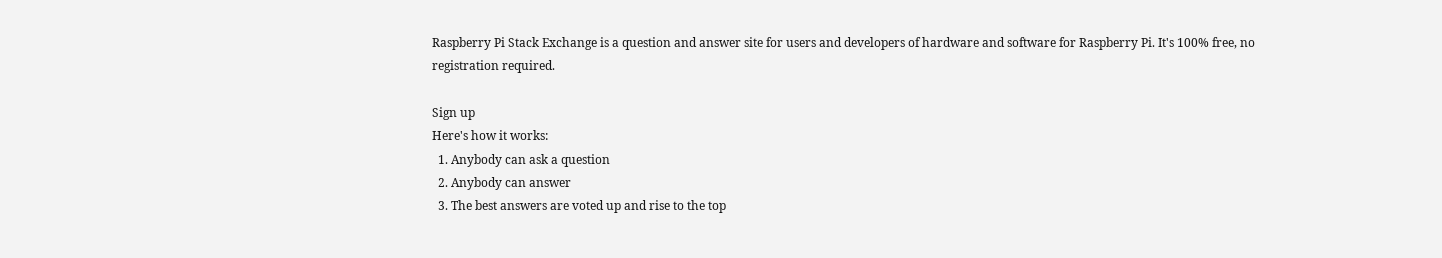Raspberry Pi Stack Exchange is a question and answer site for users and developers of hardware and software for Raspberry Pi. It's 100% free, no registration required.

Sign up
Here's how it works:
  1. Anybody can ask a question
  2. Anybody can answer
  3. The best answers are voted up and rise to the top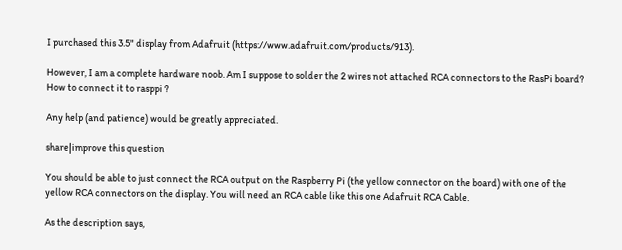I purchased this 3.5" display from Adafruit (https://www.adafruit.com/products/913).

However, I am a complete hardware noob. Am I suppose to solder the 2 wires not attached RCA connectors to the RasPi board? How to connect it to rasppi ?

Any help (and patience) would be greatly appreciated.

share|improve this question

You should be able to just connect the RCA output on the Raspberry Pi (the yellow connector on the board) with one of the yellow RCA connectors on the display. You will need an RCA cable like this one Adafruit RCA Cable.

As the description says,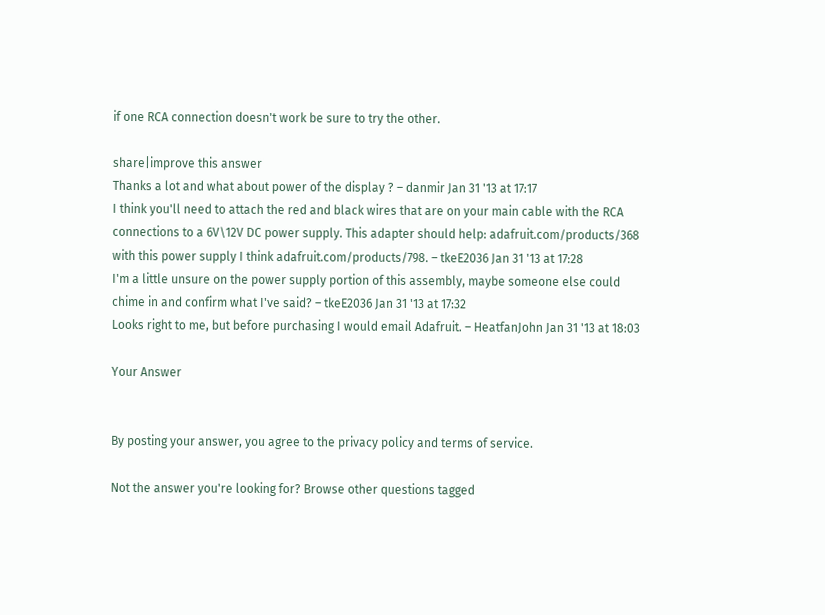if one RCA connection doesn't work be sure to try the other.

share|improve this answer
Thanks a lot and what about power of the display ? – danmir Jan 31 '13 at 17:17
I think you'll need to attach the red and black wires that are on your main cable with the RCA connections to a 6V\12V DC power supply. This adapter should help: adafruit.com/products/368 with this power supply I think adafruit.com/products/798. – tkeE2036 Jan 31 '13 at 17:28
I'm a little unsure on the power supply portion of this assembly, maybe someone else could chime in and confirm what I've said? – tkeE2036 Jan 31 '13 at 17:32
Looks right to me, but before purchasing I would email Adafruit. – HeatfanJohn Jan 31 '13 at 18:03

Your Answer


By posting your answer, you agree to the privacy policy and terms of service.

Not the answer you're looking for? Browse other questions tagged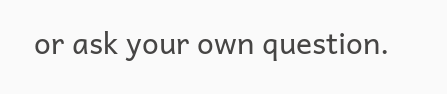or ask your own question.